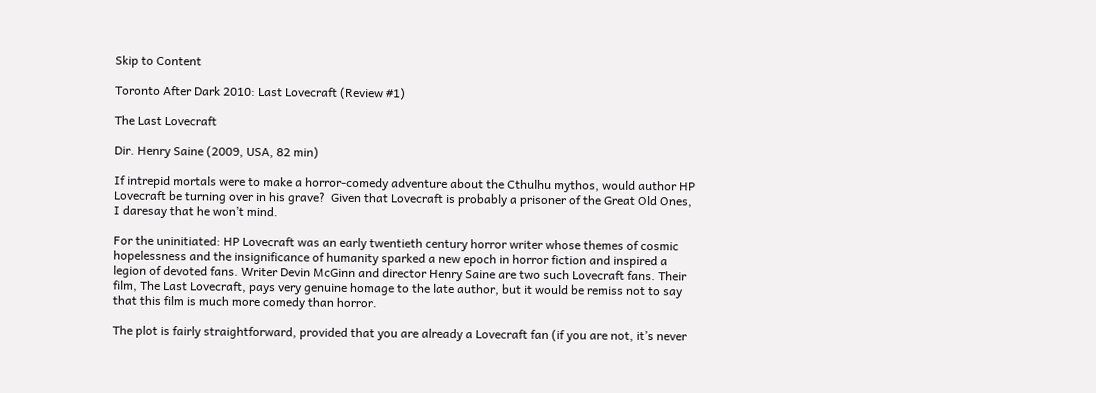Skip to Content

Toronto After Dark 2010: Last Lovecraft (Review #1)

The Last Lovecraft

Dir. Henry Saine (2009, USA, 82 min)

If intrepid mortals were to make a horror-comedy adventure about the Cthulhu mythos, would author HP Lovecraft be turning over in his grave?  Given that Lovecraft is probably a prisoner of the Great Old Ones, I daresay that he won’t mind.

For the uninitiated: HP Lovecraft was an early twentieth century horror writer whose themes of cosmic hopelessness and the insignificance of humanity sparked a new epoch in horror fiction and inspired a legion of devoted fans. Writer Devin McGinn and director Henry Saine are two such Lovecraft fans. Their film, The Last Lovecraft, pays very genuine homage to the late author, but it would be remiss not to say that this film is much more comedy than horror.

The plot is fairly straightforward, provided that you are already a Lovecraft fan (if you are not, it’s never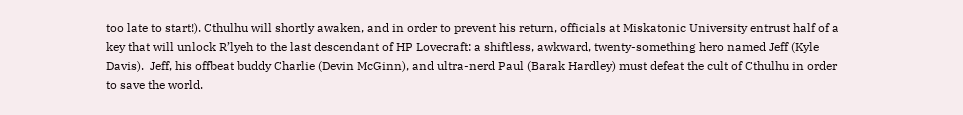too late to start!). Cthulhu will shortly awaken, and in order to prevent his return, officials at Miskatonic University entrust half of a key that will unlock R’lyeh to the last descendant of HP Lovecraft: a shiftless, awkward, twenty-something hero named Jeff (Kyle Davis).  Jeff, his offbeat buddy Charlie (Devin McGinn), and ultra-nerd Paul (Barak Hardley) must defeat the cult of Cthulhu in order to save the world.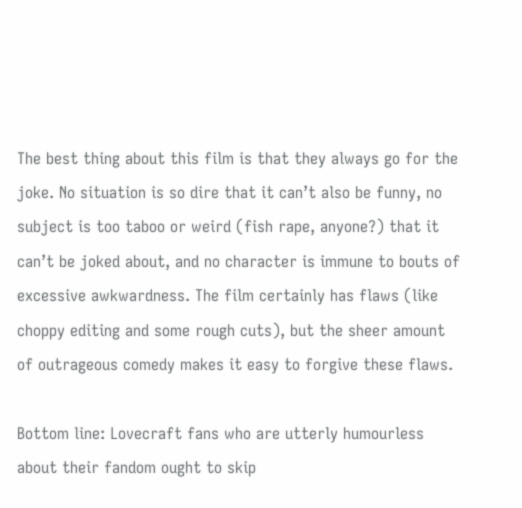The best thing about this film is that they always go for the joke. No situation is so dire that it can’t also be funny, no subject is too taboo or weird (fish rape, anyone?) that it can’t be joked about, and no character is immune to bouts of excessive awkwardness. The film certainly has flaws (like choppy editing and some rough cuts), but the sheer amount of outrageous comedy makes it easy to forgive these flaws.

Bottom line: Lovecraft fans who are utterly humourless about their fandom ought to skip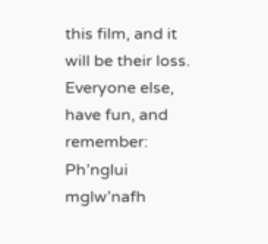this film, and it will be their loss. Everyone else, have fun, and remember: Ph’nglui mglw’nafh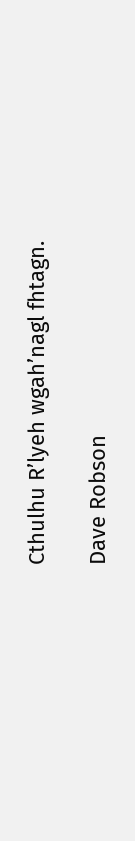Cthulhu R’lyeh wgah’nagl fhtagn.

Dave Robson